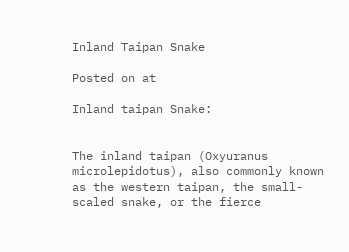Inland Taipan Snake

Posted on at

Inland taipan Snake:


The inland taipan (Oxyuranus microlepidotus), also commonly known as the western taipan, the small-scaled snake, or the fierce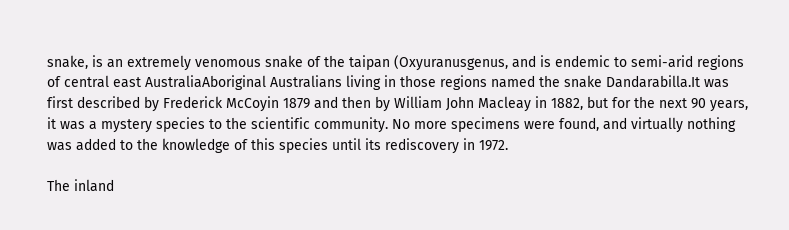snake, is an extremely venomous snake of the taipan (Oxyuranusgenus, and is endemic to semi-arid regions of central east AustraliaAboriginal Australians living in those regions named the snake Dandarabilla.It was first described by Frederick McCoyin 1879 and then by William John Macleay in 1882, but for the next 90 years, it was a mystery species to the scientific community. No more specimens were found, and virtually nothing was added to the knowledge of this species until its rediscovery in 1972.

The inland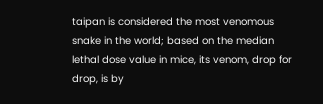taipan is considered the most venomous snake in the world; based on the median lethal dose value in mice, its venom, drop for drop, is by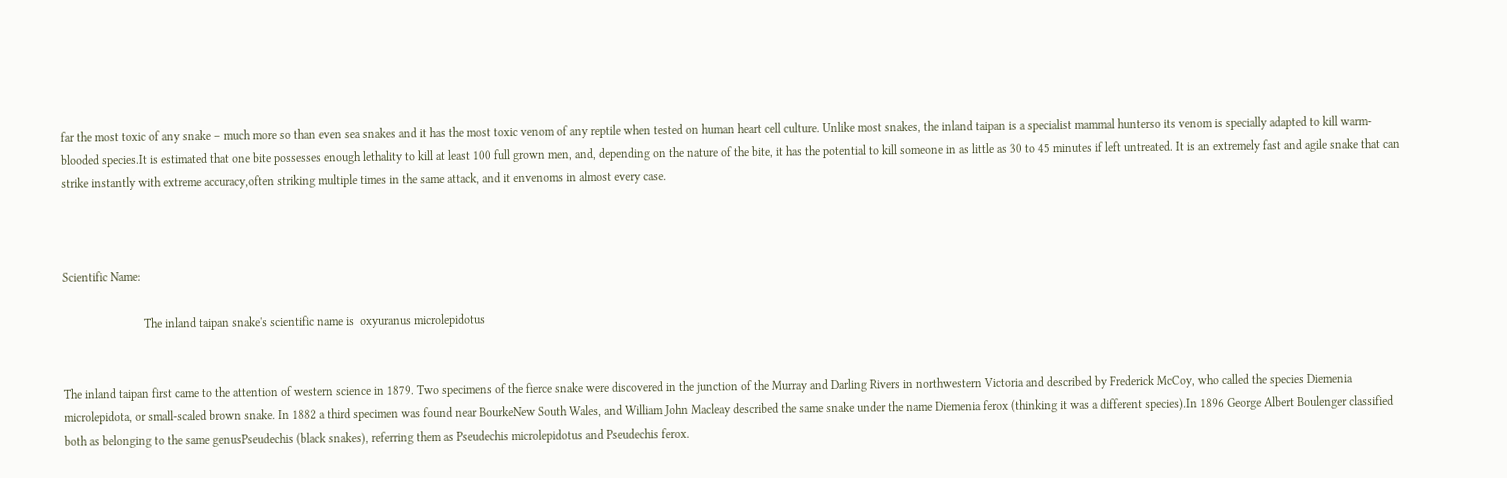far the most toxic of any snake – much more so than even sea snakes and it has the most toxic venom of any reptile when tested on human heart cell culture. Unlike most snakes, the inland taipan is a specialist mammal hunterso its venom is specially adapted to kill warm-blooded species.It is estimated that one bite possesses enough lethality to kill at least 100 full grown men, and, depending on the nature of the bite, it has the potential to kill someone in as little as 30 to 45 minutes if left untreated. It is an extremely fast and agile snake that can strike instantly with extreme accuracy,often striking multiple times in the same attack, and it envenoms in almost every case.



Scientific Name:

                           The inland taipan snake's scientific name is  oxyuranus microlepidotus


The inland taipan first came to the attention of western science in 1879. Two specimens of the fierce snake were discovered in the junction of the Murray and Darling Rivers in northwestern Victoria and described by Frederick McCoy, who called the species Diemenia microlepidota, or small-scaled brown snake. In 1882 a third specimen was found near BourkeNew South Wales, and William John Macleay described the same snake under the name Diemenia ferox (thinking it was a different species).In 1896 George Albert Boulenger classified both as belonging to the same genusPseudechis (black snakes), referring them as Pseudechis microlepidotus and Pseudechis ferox.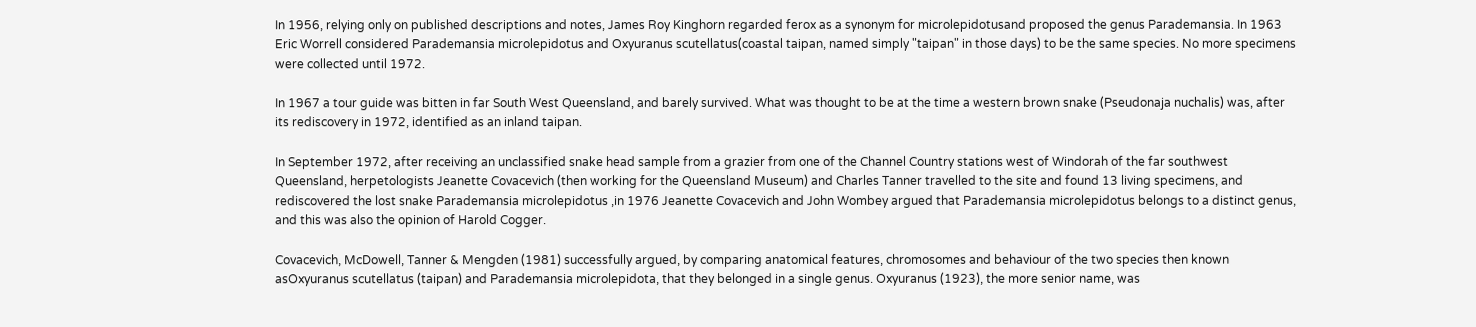In 1956, relying only on published descriptions and notes, James Roy Kinghorn regarded ferox as a synonym for microlepidotusand proposed the genus Parademansia. In 1963 Eric Worrell considered Parademansia microlepidotus and Oxyuranus scutellatus(coastal taipan, named simply "taipan" in those days) to be the same species. No more specimens were collected until 1972.

In 1967 a tour guide was bitten in far South West Queensland, and barely survived. What was thought to be at the time a western brown snake (Pseudonaja nuchalis) was, after its rediscovery in 1972, identified as an inland taipan.

In September 1972, after receiving an unclassified snake head sample from a grazier from one of the Channel Country stations west of Windorah of the far southwest Queensland, herpetologists Jeanette Covacevich (then working for the Queensland Museum) and Charles Tanner travelled to the site and found 13 living specimens, and rediscovered the lost snake Parademansia microlepidotus ,in 1976 Jeanette Covacevich and John Wombey argued that Parademansia microlepidotus belongs to a distinct genus, and this was also the opinion of Harold Cogger.

Covacevich, McDowell, Tanner & Mengden (1981) successfully argued, by comparing anatomical features, chromosomes and behaviour of the two species then known asOxyuranus scutellatus (taipan) and Parademansia microlepidota, that they belonged in a single genus. Oxyuranus (1923), the more senior name, was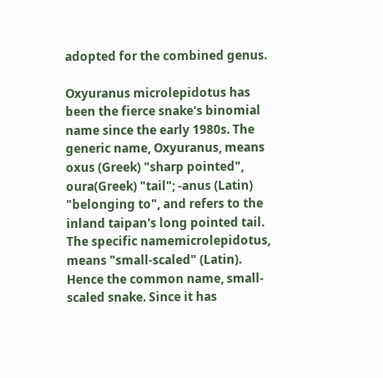adopted for the combined genus.

Oxyuranus microlepidotus has been the fierce snake's binomial name since the early 1980s. The generic name, Oxyuranus, means oxus (Greek) "sharp pointed", oura(Greek) "tail"; -anus (Latin) "belonging to", and refers to the inland taipan's long pointed tail. The specific namemicrolepidotus, means "small-scaled" (Latin). Hence the common name, small-scaled snake. Since it has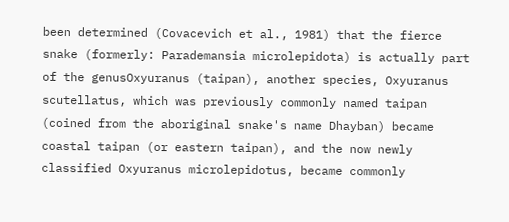been determined (Covacevich et al., 1981) that the fierce snake (formerly: Parademansia microlepidota) is actually part of the genusOxyuranus (taipan), another species, Oxyuranus scutellatus, which was previously commonly named taipan (coined from the aboriginal snake's name Dhayban) became coastal taipan (or eastern taipan), and the now newly classified Oxyuranus microlepidotus, became commonly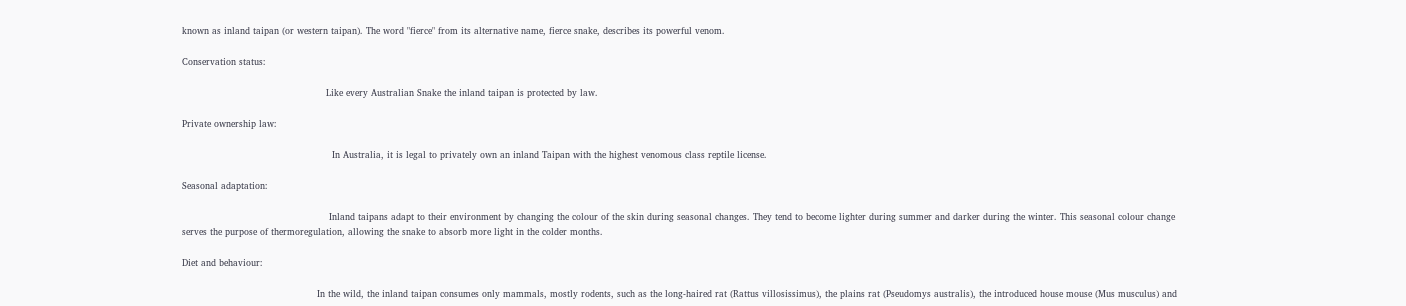known as inland taipan (or western taipan). The word "fierce" from its alternative name, fierce snake, describes its powerful venom.

Conservation status:

                                                Like every Australian Snake the inland taipan is protected by law.

Private ownership law:

                                                  In Australia, it is legal to privately own an inland Taipan with the highest venomous class reptile license.

Seasonal adaptation:

                                                 Inland taipans adapt to their environment by changing the colour of the skin during seasonal changes. They tend to become lighter during summer and darker during the winter. This seasonal colour change serves the purpose of thermoregulation, allowing the snake to absorb more light in the colder months.

Diet and behaviour:

                                             In the wild, the inland taipan consumes only mammals, mostly rodents, such as the long-haired rat (Rattus villosissimus), the plains rat (Pseudomys australis), the introduced house mouse (Mus musculus) and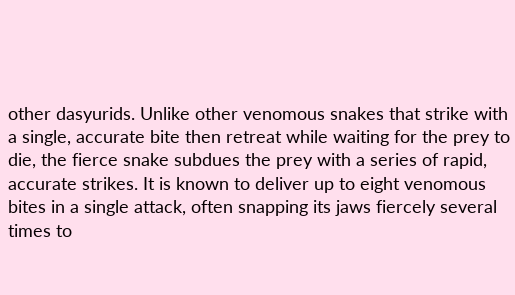other dasyurids. Unlike other venomous snakes that strike with a single, accurate bite then retreat while waiting for the prey to die, the fierce snake subdues the prey with a series of rapid, accurate strikes. It is known to deliver up to eight venomous bites in a single attack, often snapping its jaws fiercely several times to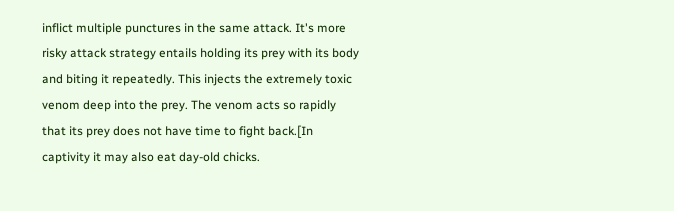inflict multiple punctures in the same attack. It's more risky attack strategy entails holding its prey with its body and biting it repeatedly. This injects the extremely toxic venom deep into the prey. The venom acts so rapidly that its prey does not have time to fight back.[In captivity it may also eat day-old chicks.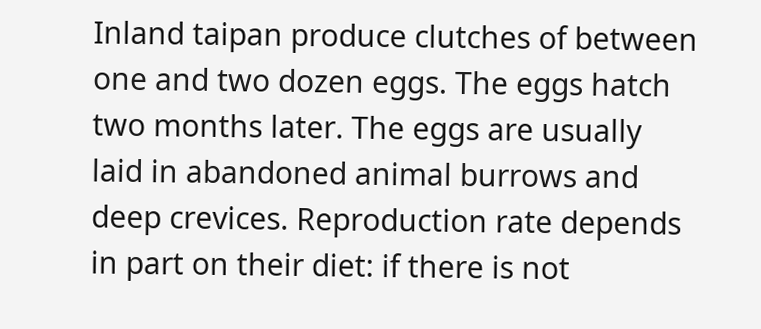Inland taipan produce clutches of between one and two dozen eggs. The eggs hatch two months later. The eggs are usually laid in abandoned animal burrows and deep crevices. Reproduction rate depends in part on their diet: if there is not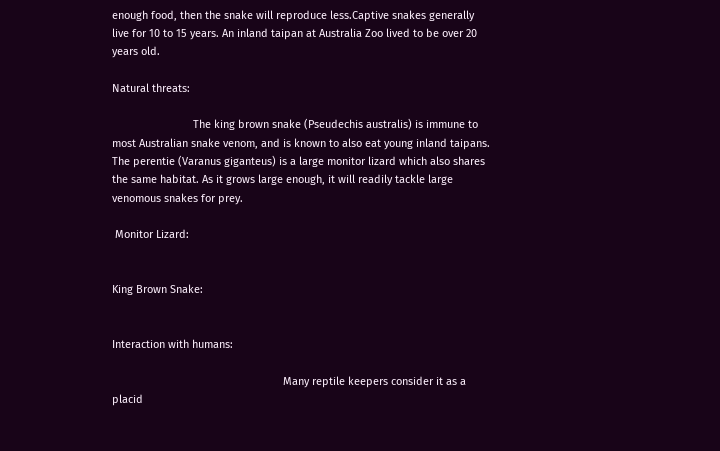enough food, then the snake will reproduce less.Captive snakes generally live for 10 to 15 years. An inland taipan at Australia Zoo lived to be over 20 years old.

Natural threats:

                           The king brown snake (Pseudechis australis) is immune to most Australian snake venom, and is known to also eat young inland taipans. The perentie (Varanus giganteus) is a large monitor lizard which also shares the same habitat. As it grows large enough, it will readily tackle large venomous snakes for prey.

 Monitor Lizard:


King Brown Snake:


Interaction with humans:

                                                         Many reptile keepers consider it as a placid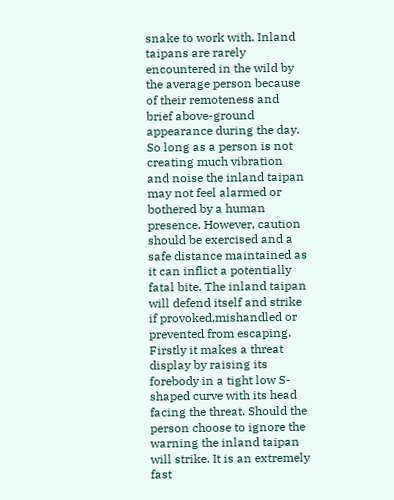snake to work with. Inland taipans are rarely encountered in the wild by the average person because of their remoteness and brief above-ground appearance during the day. So long as a person is not creating much vibration and noise the inland taipan may not feel alarmed or bothered by a human presence. However, caution should be exercised and a safe distance maintained as it can inflict a potentially fatal bite. The inland taipan will defend itself and strike if provoked,mishandled or prevented from escaping. Firstly it makes a threat display by raising its forebody in a tight low S-shaped curve with its head facing the threat. Should the person choose to ignore the warning the inland taipan will strike. It is an extremely fast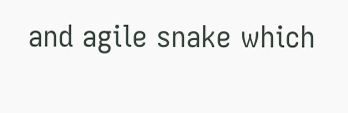and agile snake which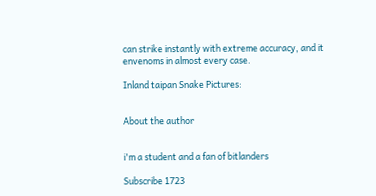can strike instantly with extreme accuracy, and it envenoms in almost every case.

Inland taipan Snake Pictures:


About the author


i'm a student and a fan of bitlanders

Subscribe 1723